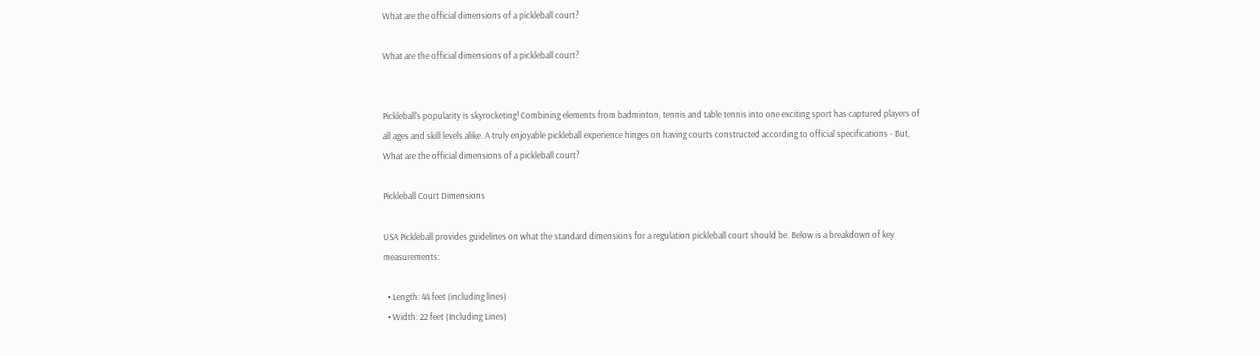What are the official dimensions of a pickleball court?

What are the official dimensions of a pickleball court?


Pickleball's popularity is skyrocketing! Combining elements from badminton, tennis and table tennis into one exciting sport has captured players of all ages and skill levels alike. A truly enjoyable pickleball experience hinges on having courts constructed according to official specifications - But, What are the official dimensions of a pickleball court?

Pickleball Court Dimensions

USA Pickleball provides guidelines on what the standard dimensions for a regulation pickleball court should be. Below is a breakdown of key measurements:

  • Length: 44 feet (including lines)
  • Width: 22 feet (Including Lines)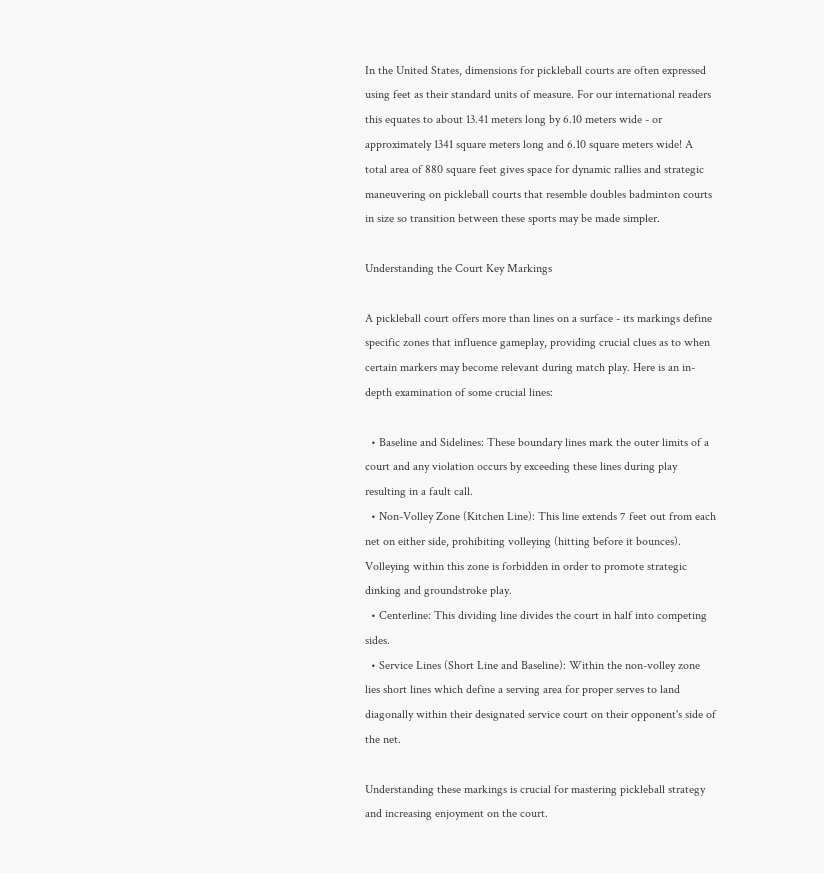In the United States, dimensions for pickleball courts are often expressed using feet as their standard units of measure. For our international readers this equates to about 13.41 meters long by 6.10 meters wide - or approximately 1341 square meters long and 6.10 square meters wide! A total area of 880 square feet gives space for dynamic rallies and strategic maneuvering on pickleball courts that resemble doubles badminton courts in size so transition between these sports may be made simpler.

Understanding the Court Key Markings

A pickleball court offers more than lines on a surface - its markings define specific zones that influence gameplay, providing crucial clues as to when certain markers may become relevant during match play. Here is an in-depth examination of some crucial lines:

  • Baseline and Sidelines: These boundary lines mark the outer limits of a court and any violation occurs by exceeding these lines during play resulting in a fault call.
  • Non-Volley Zone (Kitchen Line): This line extends 7 feet out from each net on either side, prohibiting volleying (hitting before it bounces). Volleying within this zone is forbidden in order to promote strategic dinking and groundstroke play.
  • Centerline: This dividing line divides the court in half into competing sides.
  • Service Lines (Short Line and Baseline): Within the non-volley zone lies short lines which define a serving area for proper serves to land diagonally within their designated service court on their opponent's side of the net.

Understanding these markings is crucial for mastering pickleball strategy and increasing enjoyment on the court.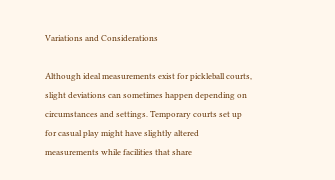Variations and Considerations

Although ideal measurements exist for pickleball courts, slight deviations can sometimes happen depending on circumstances and settings. Temporary courts set up for casual play might have slightly altered measurements while facilities that share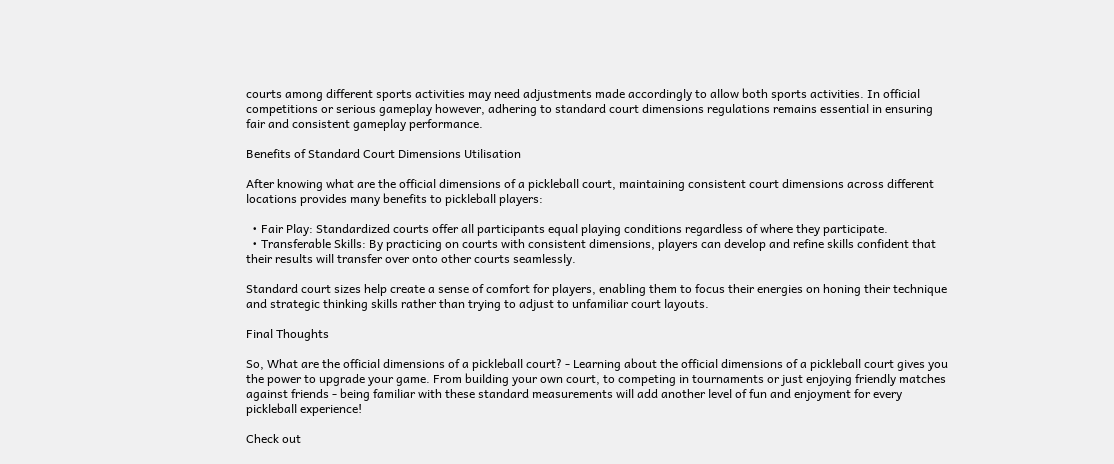courts among different sports activities may need adjustments made accordingly to allow both sports activities. In official competitions or serious gameplay however, adhering to standard court dimensions regulations remains essential in ensuring fair and consistent gameplay performance.

Benefits of Standard Court Dimensions Utilisation

After knowing what are the official dimensions of a pickleball court, maintaining consistent court dimensions across different locations provides many benefits to pickleball players:

  • Fair Play: Standardized courts offer all participants equal playing conditions regardless of where they participate.
  • Transferable Skills: By practicing on courts with consistent dimensions, players can develop and refine skills confident that their results will transfer over onto other courts seamlessly.

Standard court sizes help create a sense of comfort for players, enabling them to focus their energies on honing their technique and strategic thinking skills rather than trying to adjust to unfamiliar court layouts.

Final Thoughts

So, What are the official dimensions of a pickleball court? - Learning about the official dimensions of a pickleball court gives you the power to upgrade your game. From building your own court, to competing in tournaments or just enjoying friendly matches against friends - being familiar with these standard measurements will add another level of fun and enjoyment for every pickleball experience!

Check out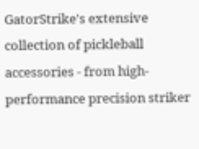GatorStrike's extensive collection of pickleball accessories - from high-performance precision striker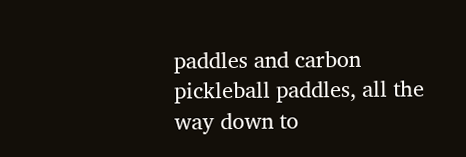paddles and carbon pickleball paddles, all the way down to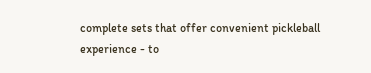complete sets that offer convenient pickleball experience - to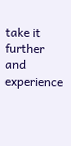take it further and experience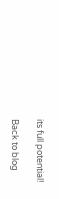its full potential!

Back to blog